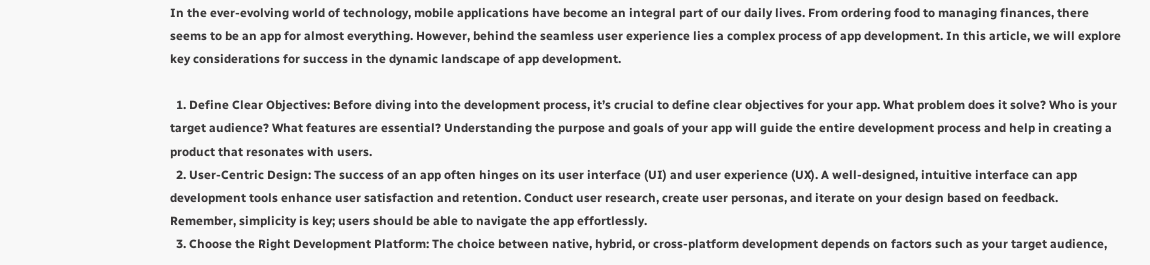In the ever-evolving world of technology, mobile applications have become an integral part of our daily lives. From ordering food to managing finances, there seems to be an app for almost everything. However, behind the seamless user experience lies a complex process of app development. In this article, we will explore key considerations for success in the dynamic landscape of app development.

  1. Define Clear Objectives: Before diving into the development process, it’s crucial to define clear objectives for your app. What problem does it solve? Who is your target audience? What features are essential? Understanding the purpose and goals of your app will guide the entire development process and help in creating a product that resonates with users.
  2. User-Centric Design: The success of an app often hinges on its user interface (UI) and user experience (UX). A well-designed, intuitive interface can app development tools enhance user satisfaction and retention. Conduct user research, create user personas, and iterate on your design based on feedback. Remember, simplicity is key; users should be able to navigate the app effortlessly.
  3. Choose the Right Development Platform: The choice between native, hybrid, or cross-platform development depends on factors such as your target audience,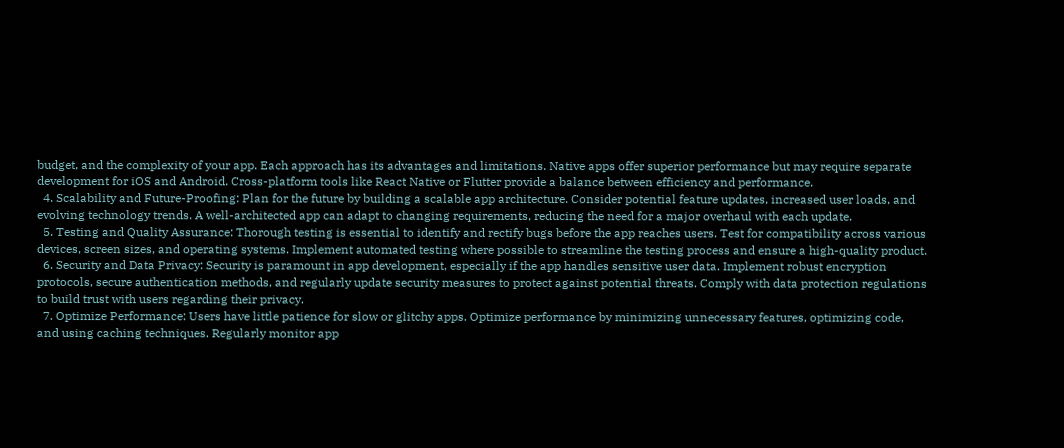budget, and the complexity of your app. Each approach has its advantages and limitations. Native apps offer superior performance but may require separate development for iOS and Android. Cross-platform tools like React Native or Flutter provide a balance between efficiency and performance.
  4. Scalability and Future-Proofing: Plan for the future by building a scalable app architecture. Consider potential feature updates, increased user loads, and evolving technology trends. A well-architected app can adapt to changing requirements, reducing the need for a major overhaul with each update.
  5. Testing and Quality Assurance: Thorough testing is essential to identify and rectify bugs before the app reaches users. Test for compatibility across various devices, screen sizes, and operating systems. Implement automated testing where possible to streamline the testing process and ensure a high-quality product.
  6. Security and Data Privacy: Security is paramount in app development, especially if the app handles sensitive user data. Implement robust encryption protocols, secure authentication methods, and regularly update security measures to protect against potential threats. Comply with data protection regulations to build trust with users regarding their privacy.
  7. Optimize Performance: Users have little patience for slow or glitchy apps. Optimize performance by minimizing unnecessary features, optimizing code, and using caching techniques. Regularly monitor app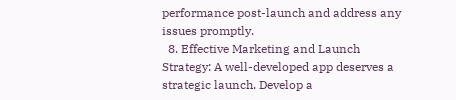performance post-launch and address any issues promptly.
  8. Effective Marketing and Launch Strategy: A well-developed app deserves a strategic launch. Develop a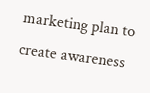marketing plan to create awareness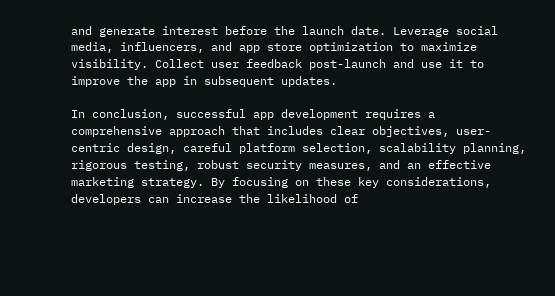and generate interest before the launch date. Leverage social media, influencers, and app store optimization to maximize visibility. Collect user feedback post-launch and use it to improve the app in subsequent updates.

In conclusion, successful app development requires a comprehensive approach that includes clear objectives, user-centric design, careful platform selection, scalability planning, rigorous testing, robust security measures, and an effective marketing strategy. By focusing on these key considerations, developers can increase the likelihood of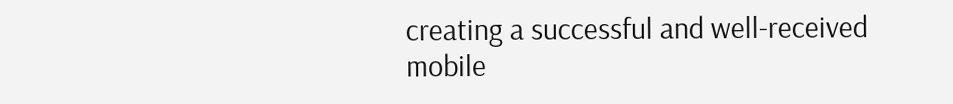creating a successful and well-received mobile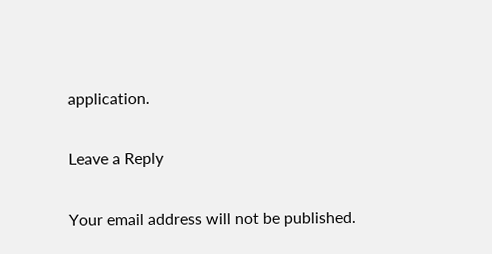application.

Leave a Reply

Your email address will not be published.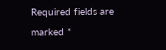Required fields are marked *